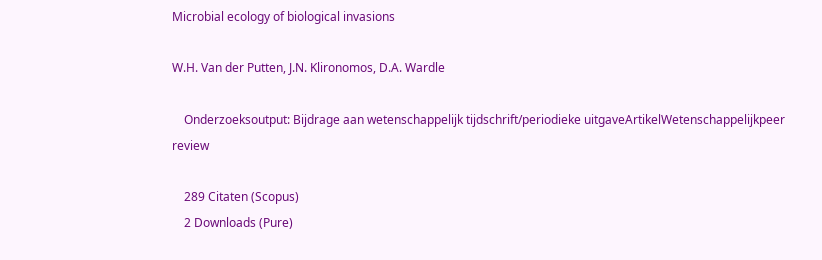Microbial ecology of biological invasions

W.H. Van der Putten, J.N. Klironomos, D.A. Wardle

    Onderzoeksoutput: Bijdrage aan wetenschappelijk tijdschrift/periodieke uitgaveArtikelWetenschappelijkpeer review

    289 Citaten (Scopus)
    2 Downloads (Pure)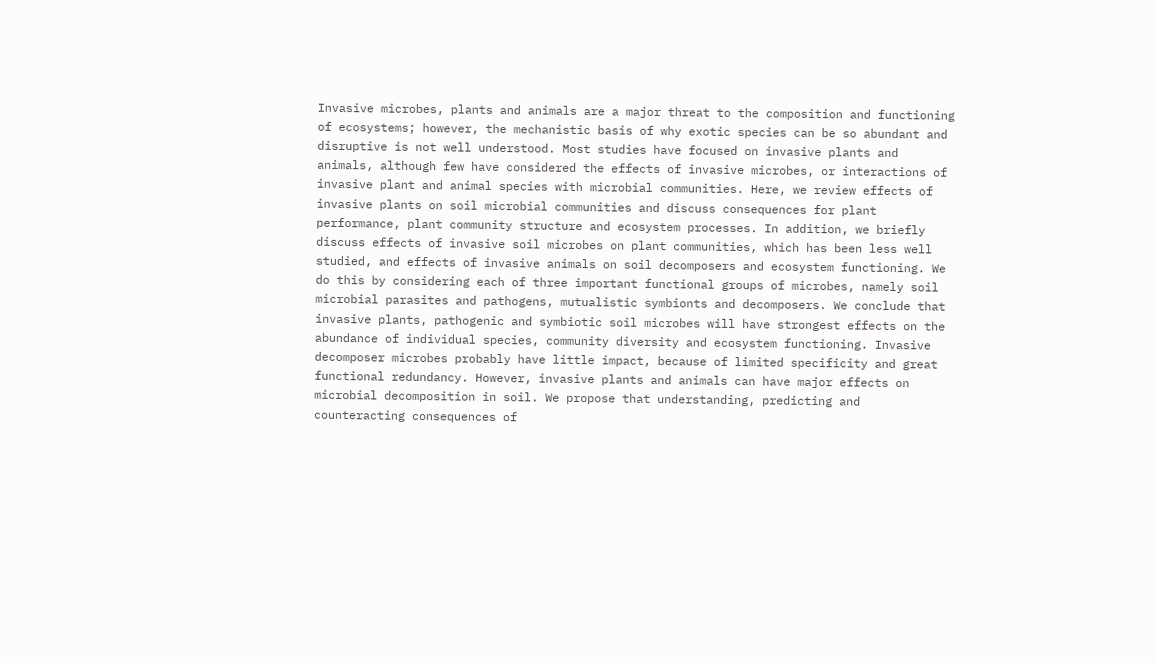Invasive microbes, plants and animals are a major threat to the composition and functioning of ecosystems; however, the mechanistic basis of why exotic species can be so abundant and disruptive is not well understood. Most studies have focused on invasive plants and animals, although few have considered the effects of invasive microbes, or interactions of invasive plant and animal species with microbial communities. Here, we review effects of invasive plants on soil microbial communities and discuss consequences for plant performance, plant community structure and ecosystem processes. In addition, we briefly discuss effects of invasive soil microbes on plant communities, which has been less well studied, and effects of invasive animals on soil decomposers and ecosystem functioning. We do this by considering each of three important functional groups of microbes, namely soil microbial parasites and pathogens, mutualistic symbionts and decomposers. We conclude that invasive plants, pathogenic and symbiotic soil microbes will have strongest effects on the abundance of individual species, community diversity and ecosystem functioning. Invasive decomposer microbes probably have little impact, because of limited specificity and great functional redundancy. However, invasive plants and animals can have major effects on microbial decomposition in soil. We propose that understanding, predicting and counteracting consequences of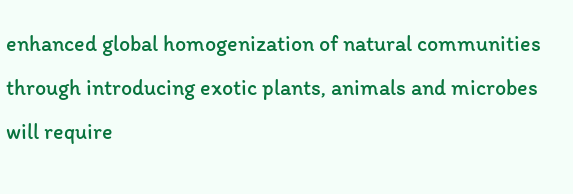enhanced global homogenization of natural communities through introducing exotic plants, animals and microbes will require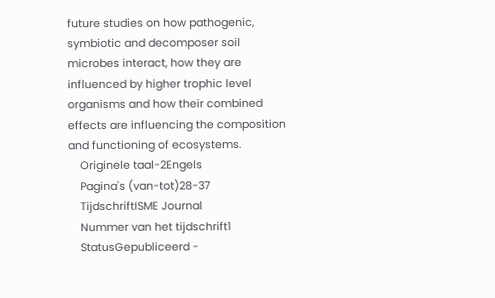future studies on how pathogenic, symbiotic and decomposer soil microbes interact, how they are influenced by higher trophic level organisms and how their combined effects are influencing the composition and functioning of ecosystems.
    Originele taal-2Engels
    Pagina's (van-tot)28-37
    TijdschriftISME Journal
    Nummer van het tijdschrift1
    StatusGepubliceerd -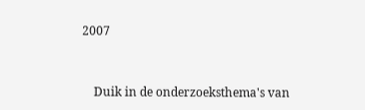2007


    Duik in de onderzoeksthema's van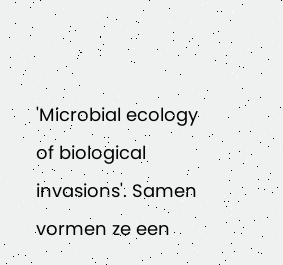'Microbial ecology of biological invasions'. Samen vormen ze een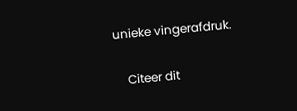unieke vingerafdruk.

    Citeer dit